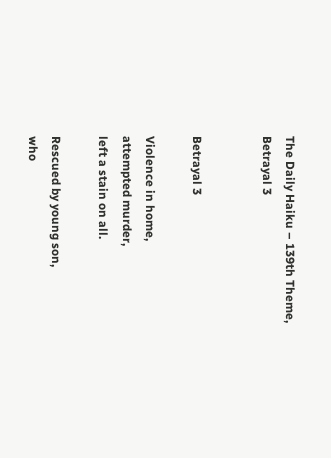The Daily Haiku – 139th Theme, Betrayal 3


Betrayal 3

Violence in home,
attempted murder,
left a stain on all.

Rescued by young son,
who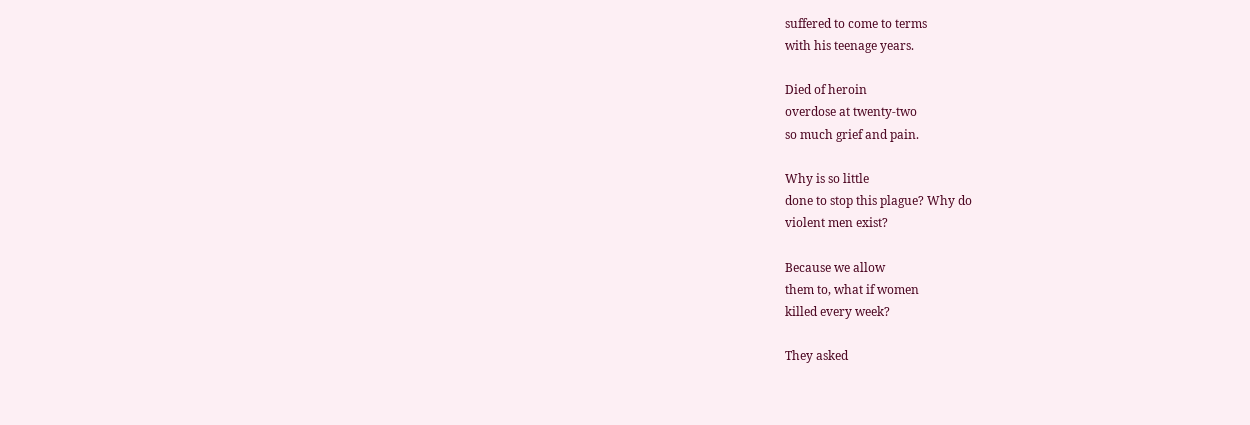suffered to come to terms
with his teenage years.

Died of heroin
overdose at twenty-two
so much grief and pain.

Why is so little
done to stop this plague? Why do
violent men exist?

Because we allow
them to, what if women
killed every week?

They asked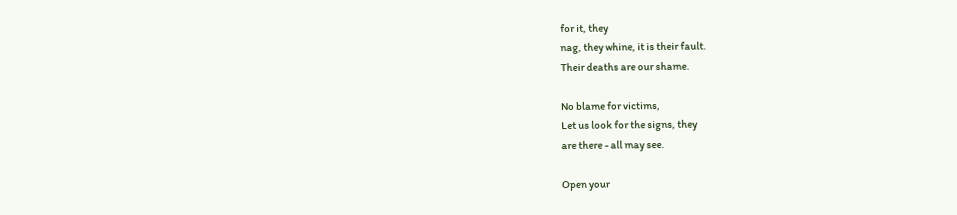for it, they
nag, they whine, it is their fault.
Their deaths are our shame.

No blame for victims,
Let us look for the signs, they
are there - all may see.

Open your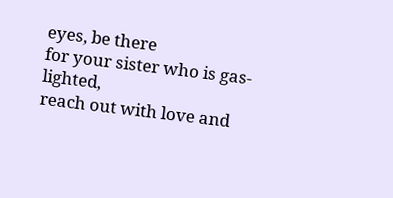eyes, be there
for your sister who is gas-lighted,
reach out with love and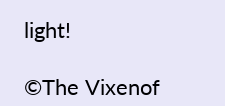light!

©The Vixenof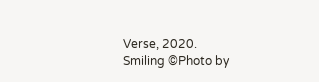Verse, 2020.
Smiling ©Photo by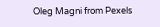Oleg Magni from Pexels